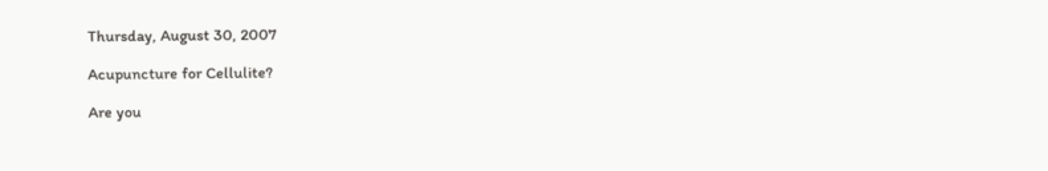Thursday, August 30, 2007

Acupuncture for Cellulite?

Are you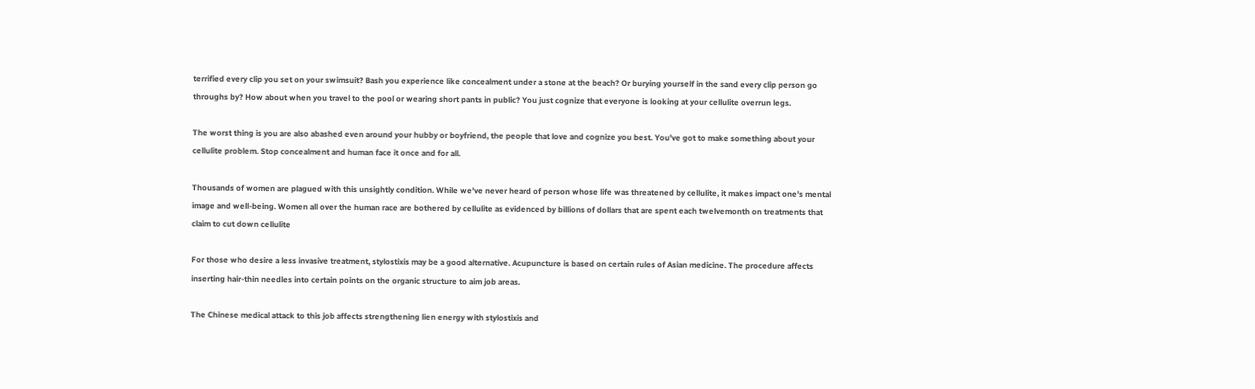terrified every clip you set on your swimsuit? Bash you experience like concealment under a stone at the beach? Or burying yourself in the sand every clip person go throughs by? How about when you travel to the pool or wearing short pants in public? You just cognize that everyone is looking at your cellulite overrun legs.

The worst thing is you are also abashed even around your hubby or boyfriend, the people that love and cognize you best. You've got to make something about your cellulite problem. Stop concealment and human face it once and for all.

Thousands of women are plagued with this unsightly condition. While we've never heard of person whose life was threatened by cellulite, it makes impact one's mental image and well-being. Women all over the human race are bothered by cellulite as evidenced by billions of dollars that are spent each twelvemonth on treatments that claim to cut down cellulite

For those who desire a less invasive treatment, stylostixis may be a good alternative. Acupuncture is based on certain rules of Asian medicine. The procedure affects inserting hair-thin needles into certain points on the organic structure to aim job areas.

The Chinese medical attack to this job affects strengthening lien energy with stylostixis and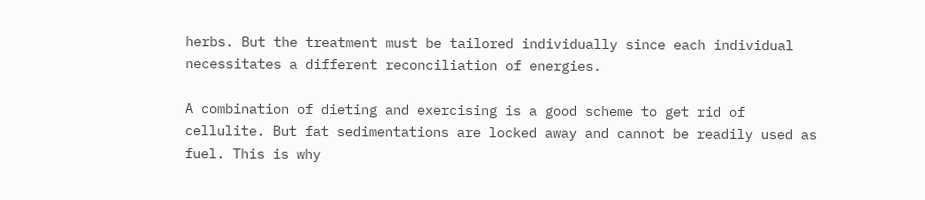herbs. But the treatment must be tailored individually since each individual necessitates a different reconciliation of energies.

A combination of dieting and exercising is a good scheme to get rid of cellulite. But fat sedimentations are locked away and cannot be readily used as fuel. This is why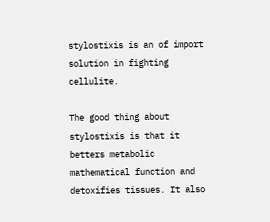stylostixis is an of import solution in fighting cellulite.

The good thing about stylostixis is that it betters metabolic mathematical function and detoxifies tissues. It also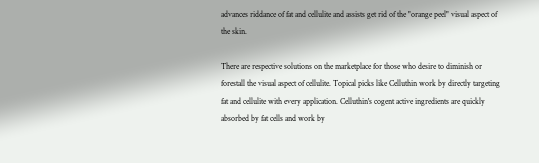advances riddance of fat and cellulite and assists get rid of the "orange peel" visual aspect of the skin.

There are respective solutions on the marketplace for those who desire to diminish or forestall the visual aspect of cellulite. Topical picks like Celluthin work by directly targeting fat and cellulite with every application. Celluthin's cogent active ingredients are quickly absorbed by fat cells and work by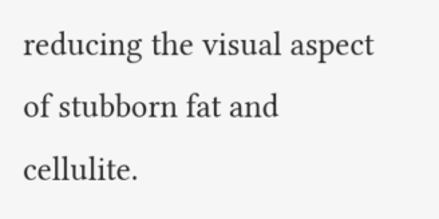reducing the visual aspect of stubborn fat and cellulite.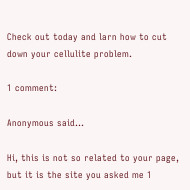Check out today and larn how to cut down your cellulite problem.

1 comment:

Anonymous said...

Hi, this is not so related to your page, but it is the site you asked me 1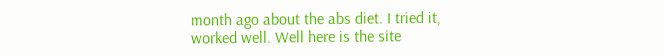month ago about the abs diet. I tried it, worked well. Well here is the site